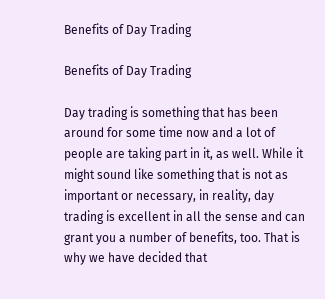Benefits of Day Trading

Benefits of Day Trading

Day trading is something that has been around for some time now and a lot of people are taking part in it, as well. While it might sound like something that is not as important or necessary, in reality, day trading is excellent in all the sense and can grant you a number of benefits, too. That is why we have decided that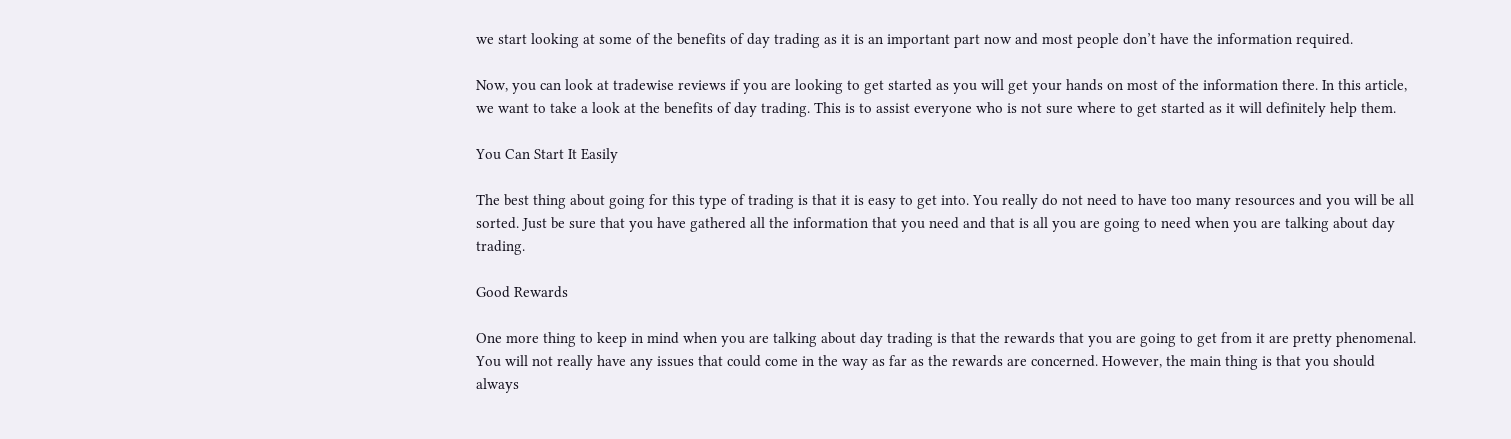we start looking at some of the benefits of day trading as it is an important part now and most people don’t have the information required.

Now, you can look at tradewise reviews if you are looking to get started as you will get your hands on most of the information there. In this article, we want to take a look at the benefits of day trading. This is to assist everyone who is not sure where to get started as it will definitely help them.

You Can Start It Easily

The best thing about going for this type of trading is that it is easy to get into. You really do not need to have too many resources and you will be all sorted. Just be sure that you have gathered all the information that you need and that is all you are going to need when you are talking about day trading.

Good Rewards

One more thing to keep in mind when you are talking about day trading is that the rewards that you are going to get from it are pretty phenomenal. You will not really have any issues that could come in the way as far as the rewards are concerned. However, the main thing is that you should always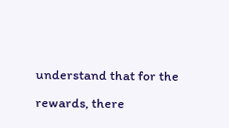understand that for the rewards, there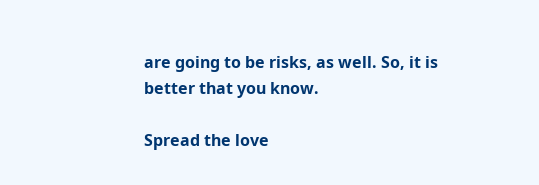are going to be risks, as well. So, it is better that you know.

Spread the love